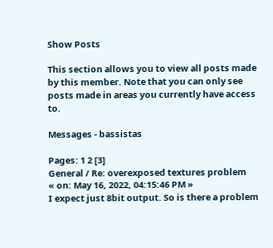Show Posts

This section allows you to view all posts made by this member. Note that you can only see posts made in areas you currently have access to.

Messages - bassistas

Pages: 1 2 [3]
General / Re: overexposed textures problem
« on: May 16, 2022, 04:15:46 PM »
I expect just 8bit output. So is there a problem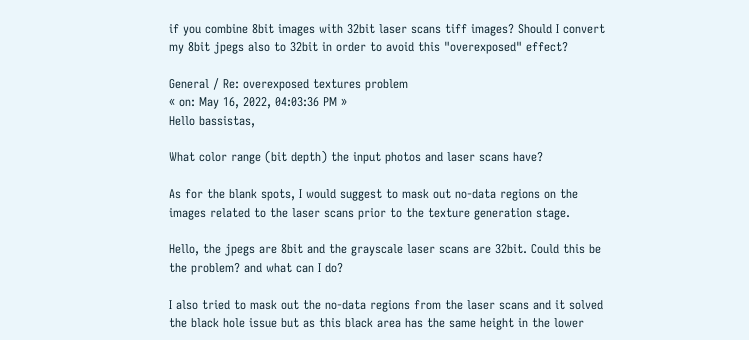if you combine 8bit images with 32bit laser scans tiff images? Should I convert my 8bit jpegs also to 32bit in order to avoid this "overexposed" effect?

General / Re: overexposed textures problem
« on: May 16, 2022, 04:03:36 PM »
Hello bassistas,

What color range (bit depth) the input photos and laser scans have?

As for the blank spots, I would suggest to mask out no-data regions on the images related to the laser scans prior to the texture generation stage.

Hello, the jpegs are 8bit and the grayscale laser scans are 32bit. Could this be the problem? and what can I do?

I also tried to mask out the no-data regions from the laser scans and it solved the black hole issue but as this black area has the same height in the lower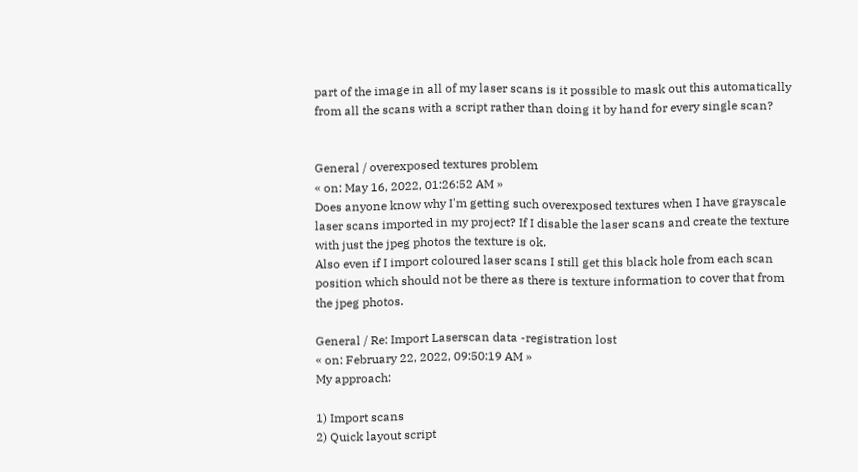part of the image in all of my laser scans is it possible to mask out this automatically from all the scans with a script rather than doing it by hand for every single scan?


General / overexposed textures problem
« on: May 16, 2022, 01:26:52 AM »
Does anyone know why I'm getting such overexposed textures when I have grayscale laser scans imported in my project? If I disable the laser scans and create the texture with just the jpeg photos the texture is ok.
Also even if I import coloured laser scans I still get this black hole from each scan position which should not be there as there is texture information to cover that from the jpeg photos.

General / Re: Import Laserscan data -registration lost
« on: February 22, 2022, 09:50:19 AM »
My approach:

1) Import scans
2) Quick layout script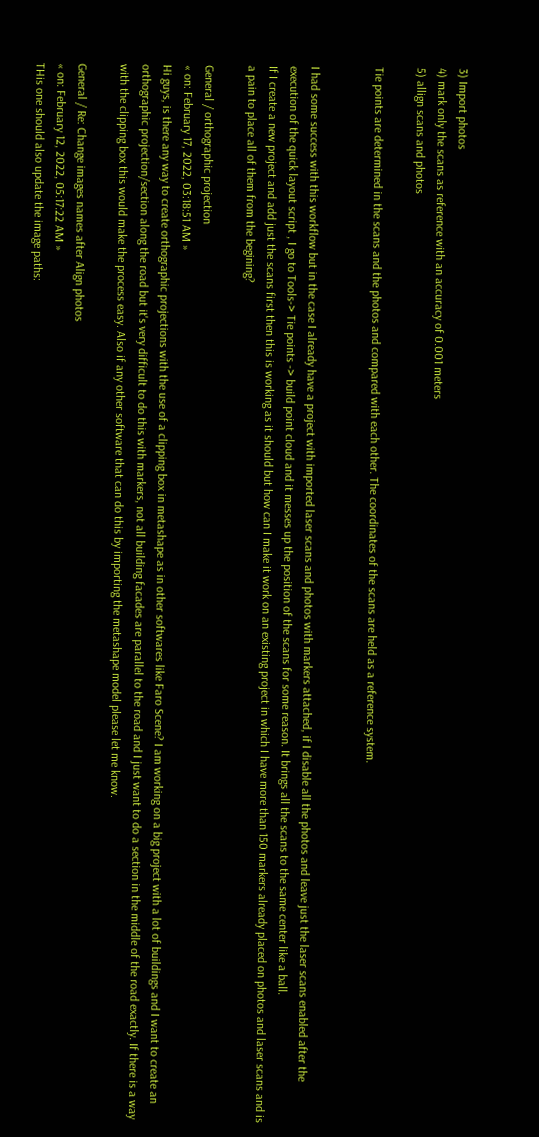3) Import photos
4) mark only the scans as reference with an accuracy of 0.001 meters
5) allign scans and photos

Tie points are determined in the scans and the photos and compared with each other. The coordinates of the scans are held as a reference system.


I had some success with this workflow but in the case I already have a project with imported laser scans and photos with markers attached, if I disable all the photos and leave just the laser scans enabled after the execution of the quick layout script , I go to Tools-> Tie points -> build point cloud and it messes up the position of the scans for some reason. It brings all the scans to the same center like a ball.
If I create a new project and add just the scans first then this is working as it should but how can I make it work on an existing project in which I have more than 150 markers already placed on photos and laser scans and is a pain to place all of them from the begining?

General / orthographic projection
« on: February 17, 2022, 03:18:51 AM »
Hi guys, is there any way to create orthographic projections with the use of a clipping box in metashape as in other softwares like Faro Scene? I am working on a big project with a lot of buildings and I want to create an orthographic projection/section along the road but it's very difficult to do this with markers, not all building facades are parallel to the road and I just want to do a section in the middle of the road exactly. If there is a way with the clipping box this would make the process easy. Also if any other software that can do this by importing the metashape model please let me know.

General / Re: Change images names after Align photos
« on: February 12, 2022, 05:17:22 AM »
THis one should also update the image paths: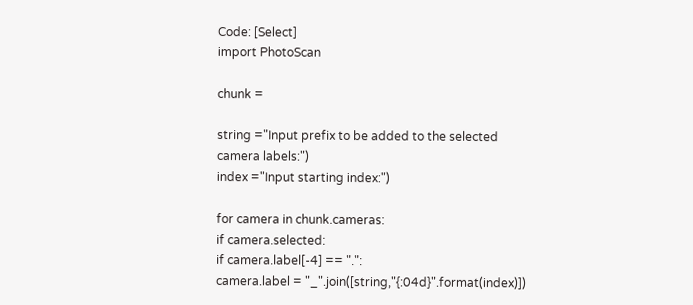Code: [Select]
import PhotoScan

chunk =

string ="Input prefix to be added to the selected camera labels:")
index ="Input starting index:")

for camera in chunk.cameras:
if camera.selected:
if camera.label[-4] == ".":
camera.label = "_".join([string,"{:04d}".format(index)])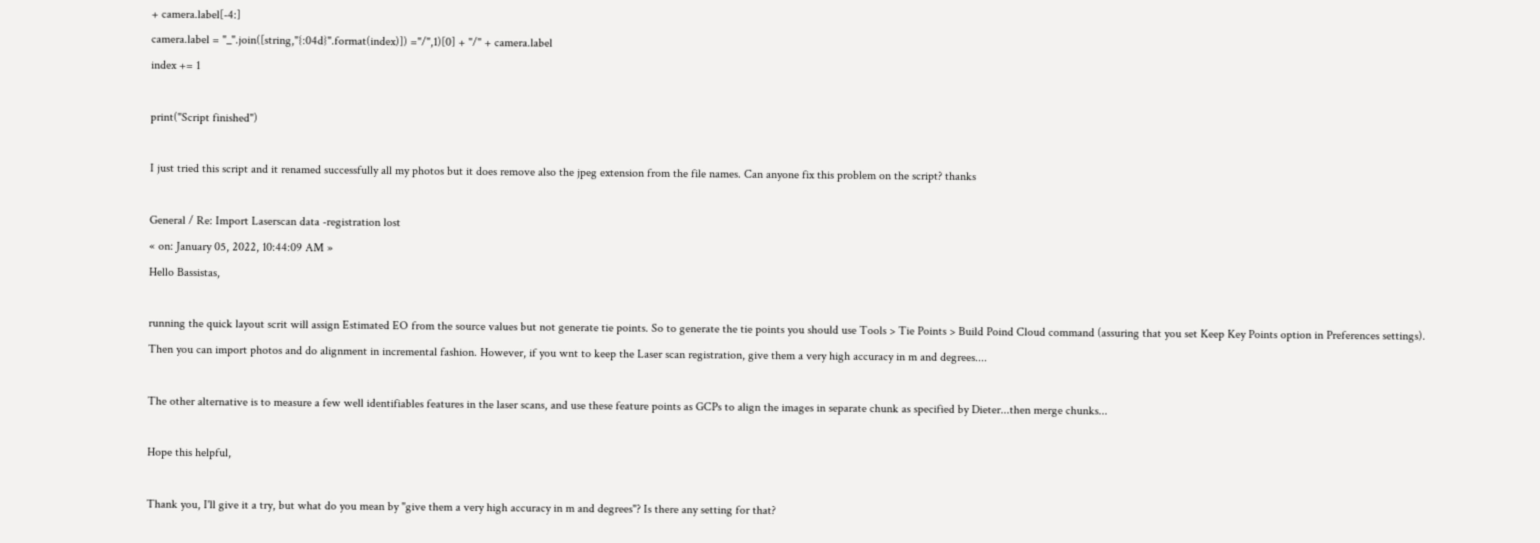+ camera.label[-4:]
camera.label = "_".join([string,"{:04d}".format(index)]) ="/",1)[0] + "/" + camera.label
index += 1

print("Script finished")

I just tried this script and it renamed successfully all my photos but it does remove also the jpeg extension from the file names. Can anyone fix this problem on the script? thanks

General / Re: Import Laserscan data -registration lost
« on: January 05, 2022, 10:44:09 AM »
Hello Bassistas,

running the quick layout scrit will assign Estimated EO from the source values but not generate tie points. So to generate the tie points you should use Tools > Tie Points > Build Poind Cloud command (assuring that you set Keep Key Points option in Preferences settings). Then you can import photos and do alignment in incremental fashion. However, if you wnt to keep the Laser scan registration, give them a very high accuracy in m and degrees....

The other alternative is to measure a few well identifiables features in the laser scans, and use these feature points as GCPs to align the images in separate chunk as specified by Dieter...then merge chunks...

Hope this helpful,

Thank you, I'll give it a try, but what do you mean by "give them a very high accuracy in m and degrees"? Is there any setting for that?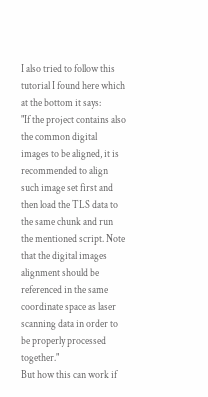I also tried to follow this tutorial I found here which at the bottom it says:
"If the project contains also the common digital images to be aligned, it is recommended to align such image set first and then load the TLS data to the same chunk and run the mentioned script. Note that the digital images alignment should be referenced in the same coordinate space as laser scanning data in order to be properly processed together."
But how this can work if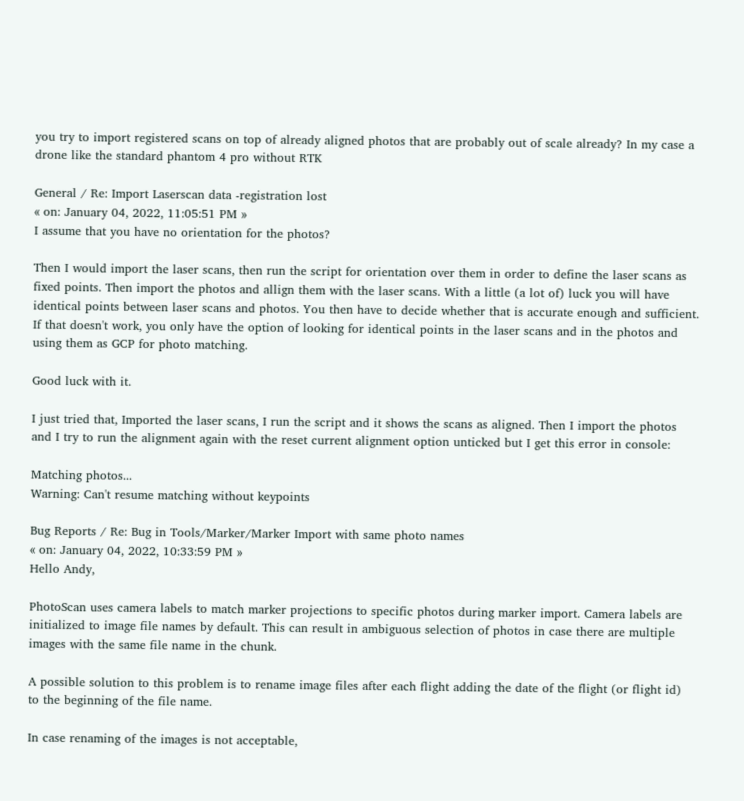you try to import registered scans on top of already aligned photos that are probably out of scale already? In my case a drone like the standard phantom 4 pro without RTK

General / Re: Import Laserscan data -registration lost
« on: January 04, 2022, 11:05:51 PM »
I assume that you have no orientation for the photos?

Then I would import the laser scans, then run the script for orientation over them in order to define the laser scans as fixed points. Then import the photos and allign them with the laser scans. With a little (a lot of) luck you will have identical points between laser scans and photos. You then have to decide whether that is accurate enough and sufficient. If that doesn't work, you only have the option of looking for identical points in the laser scans and in the photos and using them as GCP for photo matching.

Good luck with it.

I just tried that, Imported the laser scans, I run the script and it shows the scans as aligned. Then I import the photos and I try to run the alignment again with the reset current alignment option unticked but I get this error in console:

Matching photos...
Warning: Can't resume matching without keypoints

Bug Reports / Re: Bug in Tools/Marker/Marker Import with same photo names
« on: January 04, 2022, 10:33:59 PM »
Hello Andy,

PhotoScan uses camera labels to match marker projections to specific photos during marker import. Camera labels are initialized to image file names by default. This can result in ambiguous selection of photos in case there are multiple images with the same file name in the chunk.

A possible solution to this problem is to rename image files after each flight adding the date of the flight (or flight id) to the beginning of the file name.

In case renaming of the images is not acceptable,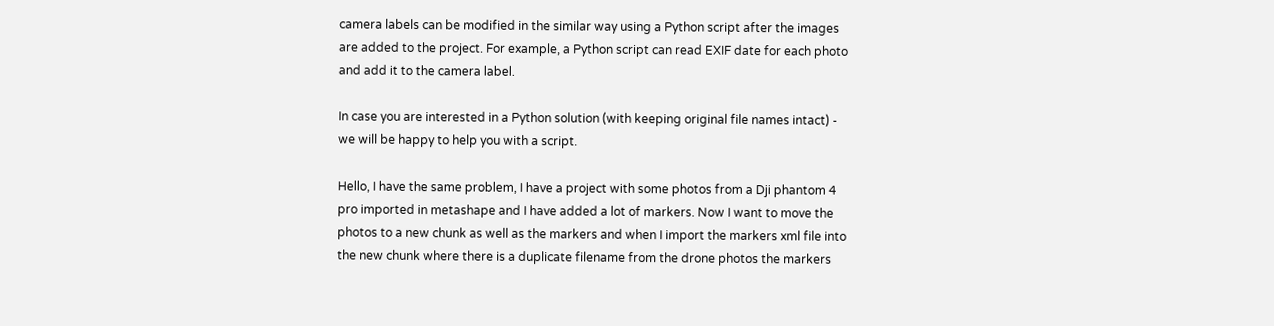camera labels can be modified in the similar way using a Python script after the images are added to the project. For example, a Python script can read EXIF date for each photo and add it to the camera label.

In case you are interested in a Python solution (with keeping original file names intact) - we will be happy to help you with a script.

Hello, I have the same problem, I have a project with some photos from a Dji phantom 4 pro imported in metashape and I have added a lot of markers. Now I want to move the photos to a new chunk as well as the markers and when I import the markers xml file into the new chunk where there is a duplicate filename from the drone photos the markers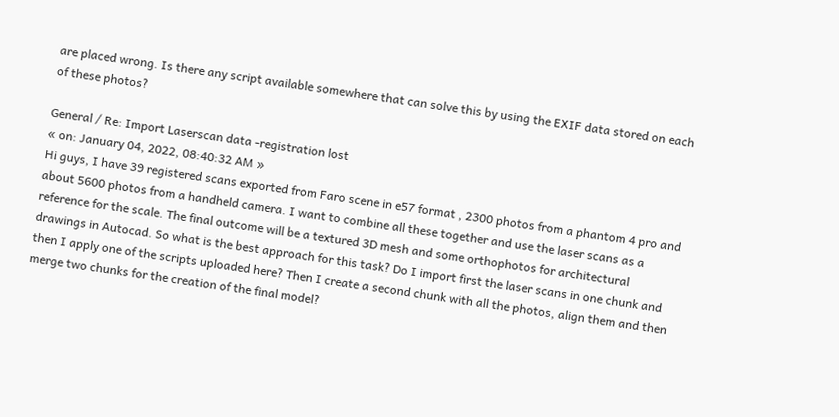are placed wrong. Is there any script available somewhere that can solve this by using the EXIF data stored on each of these photos?

General / Re: Import Laserscan data -registration lost
« on: January 04, 2022, 08:40:32 AM »
Hi guys, I have 39 registered scans exported from Faro scene in e57 format , 2300 photos from a phantom 4 pro and about 5600 photos from a handheld camera. I want to combine all these together and use the laser scans as a reference for the scale. The final outcome will be a textured 3D mesh and some orthophotos for architectural drawings in Autocad. So what is the best approach for this task? Do I import first the laser scans in one chunk and then I apply one of the scripts uploaded here? Then I create a second chunk with all the photos, align them and then merge two chunks for the creation of the final model?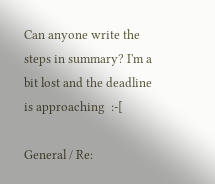Can anyone write the steps in summary? I'm a bit lost and the deadline is approaching  :-[

General / Re: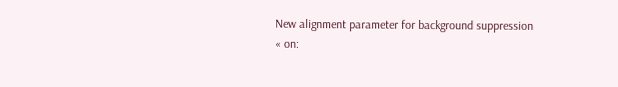New alignment parameter for background suppression
« on: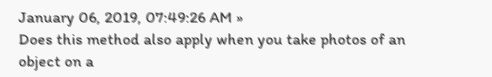January 06, 2019, 07:49:26 AM »
Does this method also apply when you take photos of an object on a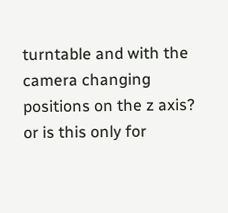turntable and with the camera changing positions on the z axis? or is this only for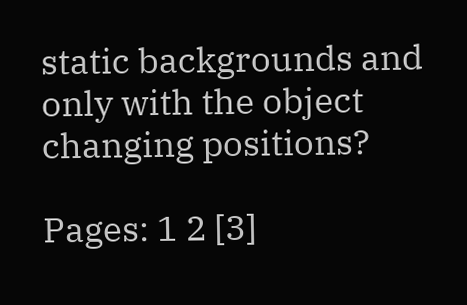static backgrounds and only with the object changing positions?

Pages: 1 2 [3]